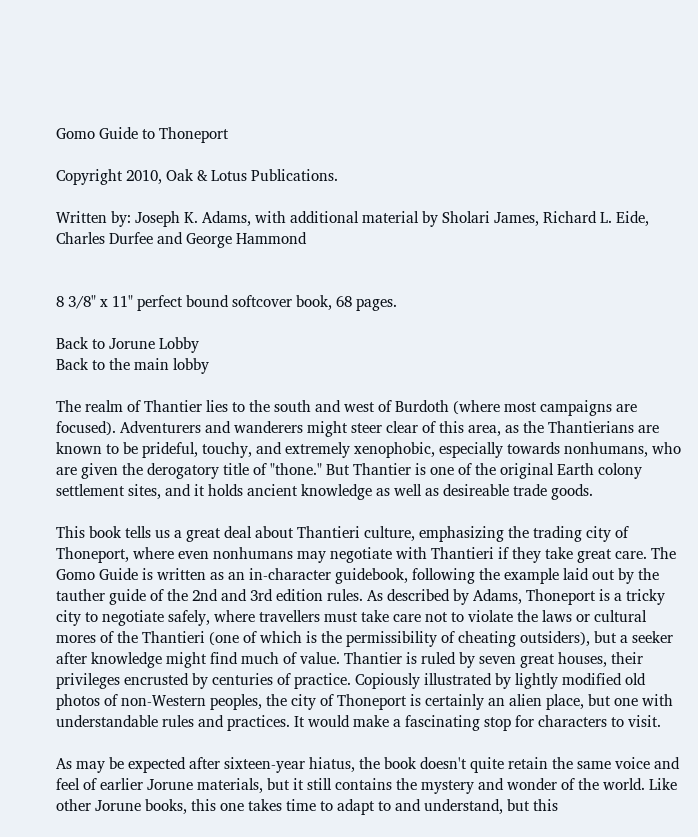Gomo Guide to Thoneport

Copyright 2010, Oak & Lotus Publications.

Written by: Joseph K. Adams, with additional material by Sholari James, Richard L. Eide, Charles Durfee and George Hammond


8 3/8" x 11" perfect bound softcover book, 68 pages.

Back to Jorune Lobby
Back to the main lobby

The realm of Thantier lies to the south and west of Burdoth (where most campaigns are focused). Adventurers and wanderers might steer clear of this area, as the Thantierians are known to be prideful, touchy, and extremely xenophobic, especially towards nonhumans, who are given the derogatory title of "thone." But Thantier is one of the original Earth colony settlement sites, and it holds ancient knowledge as well as desireable trade goods.

This book tells us a great deal about Thantieri culture, emphasizing the trading city of Thoneport, where even nonhumans may negotiate with Thantieri if they take great care. The Gomo Guide is written as an in-character guidebook, following the example laid out by the tauther guide of the 2nd and 3rd edition rules. As described by Adams, Thoneport is a tricky city to negotiate safely, where travellers must take care not to violate the laws or cultural mores of the Thantieri (one of which is the permissibility of cheating outsiders), but a seeker after knowledge might find much of value. Thantier is ruled by seven great houses, their privileges encrusted by centuries of practice. Copiously illustrated by lightly modified old photos of non-Western peoples, the city of Thoneport is certainly an alien place, but one with understandable rules and practices. It would make a fascinating stop for characters to visit.

As may be expected after sixteen-year hiatus, the book doesn't quite retain the same voice and feel of earlier Jorune materials, but it still contains the mystery and wonder of the world. Like other Jorune books, this one takes time to adapt to and understand, but this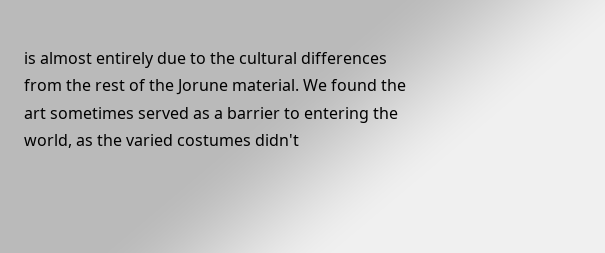is almost entirely due to the cultural differences from the rest of the Jorune material. We found the art sometimes served as a barrier to entering the world, as the varied costumes didn't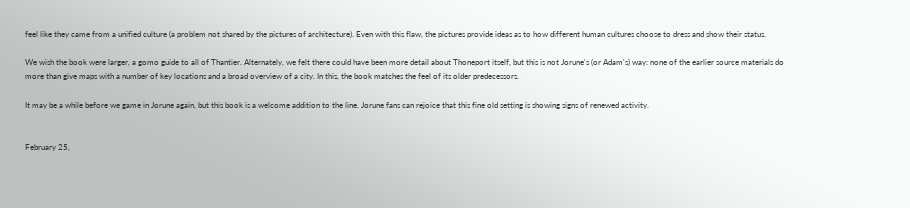feel like they came from a unified culture (a problem not shared by the pictures of architecture). Even with this flaw, the pictures provide ideas as to how different human cultures choose to dress and show their status.

We wish the book were larger, a gomo guide to all of Thantier. Alternately, we felt there could have been more detail about Thoneport itself, but this is not Jorune's (or Adam's) way: none of the earlier source materials do more than give maps with a number of key locations and a broad overview of a city. In this, the book matches the feel of its older predecessors.

It may be a while before we game in Jorune again, but this book is a welcome addition to the line. Jorune fans can rejoice that this fine old setting is showing signs of renewed activity.


February 25,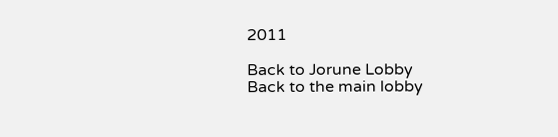2011

Back to Jorune Lobby
Back to the main lobby